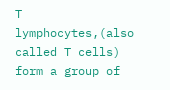T lymphocytes,(also called T cells) form a group of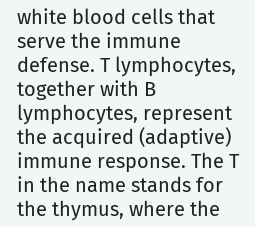white blood cells that serve the immune defense. T lymphocytes, together with B lymphocytes, represent the acquired (adaptive) immune response. The T in the name stands for the thymus, where the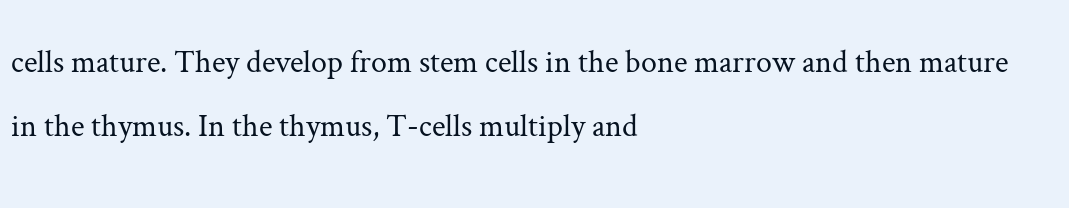cells mature. They develop from stem cells in the bone marrow and then mature in the thymus. In the thymus, T-cells multiply and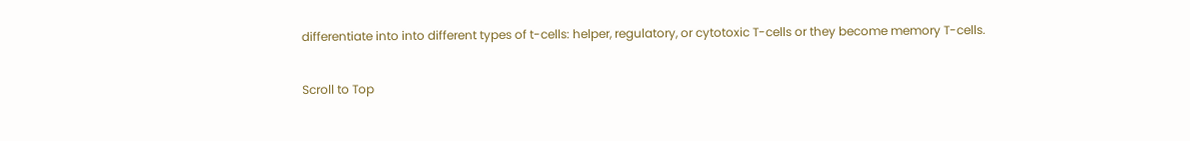differentiate into into different types of t-cells: helper, regulatory, or cytotoxic T-cells or they become memory T-cells.

Scroll to Top